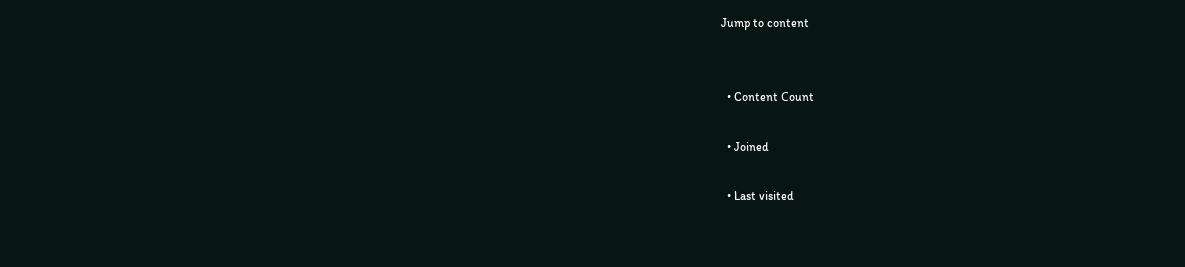Jump to content


  • Content Сount

  • Joined

  • Last visited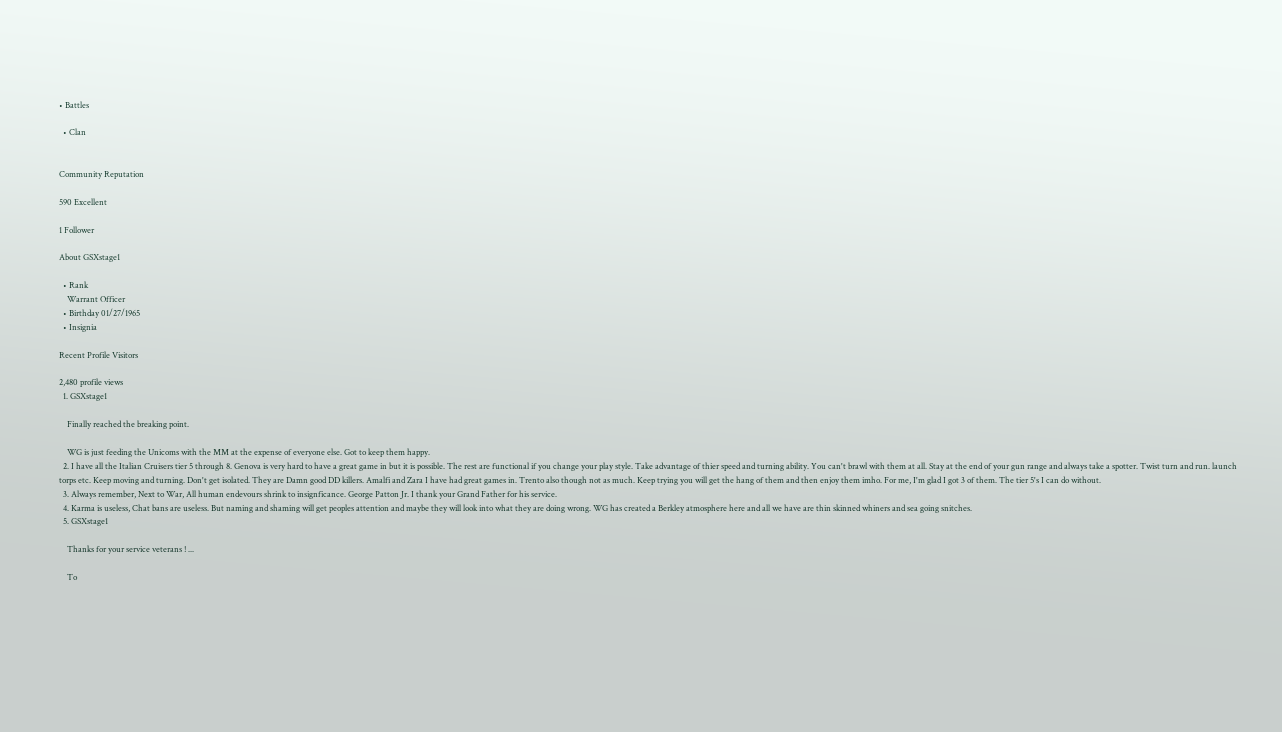• Battles

  • Clan


Community Reputation

590 Excellent

1 Follower

About GSXstage1

  • Rank
    Warrant Officer
  • Birthday 01/27/1965
  • Insignia

Recent Profile Visitors

2,480 profile views
  1. GSXstage1

    Finally reached the breaking point.

    WG is just feeding the Unicoms with the MM at the expense of everyone else. Got to keep them happy.
  2. I have all the Italian Cruisers tier 5 through 8. Genova is very hard to have a great game in but it is possible. The rest are functional if you change your play style. Take advantage of thier speed and turning ability. You can't brawl with them at all. Stay at the end of your gun range and always take a spotter. Twist turn and run. launch torps etc. Keep moving and turning. Don't get isolated. They are Damn good DD killers. Amalfi and Zara I have had great games in. Trento also though not as much. Keep trying you will get the hang of them and then enjoy them imho. For me, I'm glad I got 3 of them. The tier 5's I can do without.
  3. Always remember, Next to War, All human endevours shrink to insignficance. George Patton Jr. I thank your Grand Father for his service.
  4. Karma is useless, Chat bans are useless. But naming and shaming will get peoples attention and maybe they will look into what they are doing wrong. WG has created a Berkley atmosphere here and all we have are thin skinned whiners and sea going snitches.
  5. GSXstage1

    Thanks for your service veterans ! ...

    To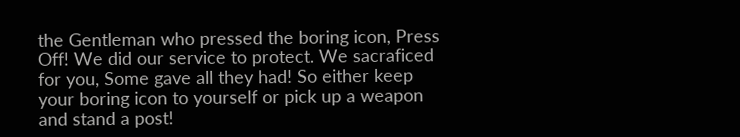the Gentleman who pressed the boring icon, Press Off! We did our service to protect. We sacraficed for you, Some gave all they had! So either keep your boring icon to yourself or pick up a weapon and stand a post!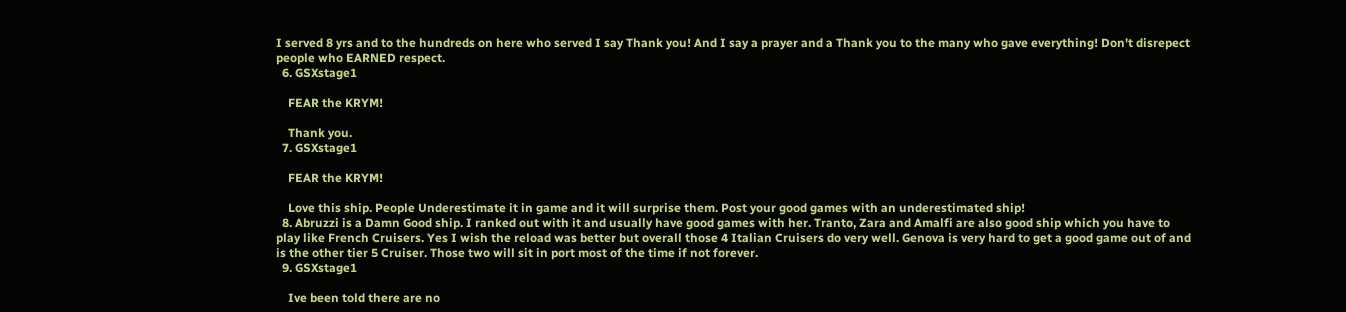I served 8 yrs and to the hundreds on here who served I say Thank you! And I say a prayer and a Thank you to the many who gave everything! Don't disrepect people who EARNED respect.
  6. GSXstage1

    FEAR the KRYM!

    Thank you.
  7. GSXstage1

    FEAR the KRYM!

    Love this ship. People Underestimate it in game and it will surprise them. Post your good games with an underestimated ship!
  8. Abruzzi is a Damn Good ship. I ranked out with it and usually have good games with her. Tranto, Zara and Amalfi are also good ship which you have to play like French Cruisers. Yes I wish the reload was better but overall those 4 Italian Cruisers do very well. Genova is very hard to get a good game out of and is the other tier 5 Cruiser. Those two will sit in port most of the time if not forever.
  9. GSXstage1

    Ive been told there are no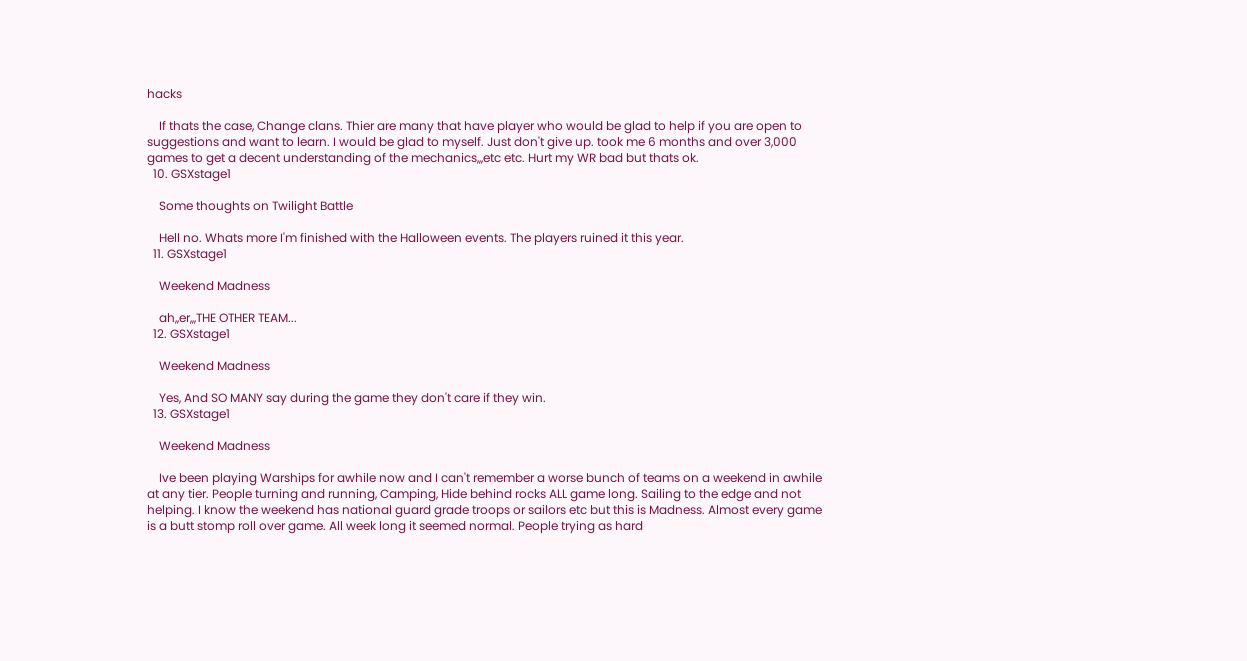hacks

    If thats the case, Change clans. Thier are many that have player who would be glad to help if you are open to suggestions and want to learn. I would be glad to myself. Just don't give up. took me 6 months and over 3,000 games to get a decent understanding of the mechanics,,,etc etc. Hurt my WR bad but thats ok.
  10. GSXstage1

    Some thoughts on Twilight Battle

    Hell no. Whats more I'm finished with the Halloween events. The players ruined it this year.
  11. GSXstage1

    Weekend Madness

    ah,,er,,,THE OTHER TEAM...
  12. GSXstage1

    Weekend Madness

    Yes, And SO MANY say during the game they don't care if they win.
  13. GSXstage1

    Weekend Madness

    Ive been playing Warships for awhile now and I can't remember a worse bunch of teams on a weekend in awhile at any tier. People turning and running, Camping, Hide behind rocks ALL game long. Sailing to the edge and not helping. I know the weekend has national guard grade troops or sailors etc but this is Madness. Almost every game is a butt stomp roll over game. All week long it seemed normal. People trying as hard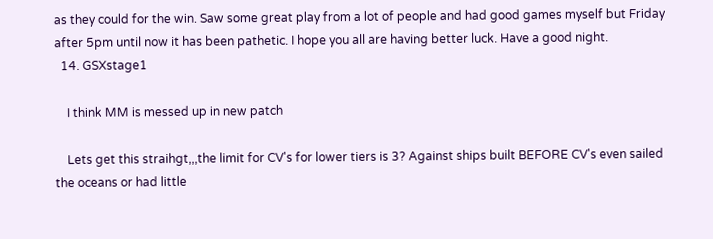as they could for the win. Saw some great play from a lot of people and had good games myself but Friday after 5pm until now it has been pathetic. I hope you all are having better luck. Have a good night.
  14. GSXstage1

    I think MM is messed up in new patch

    Lets get this straihgt,,,the limit for CV's for lower tiers is 3? Against ships built BEFORE CV's even sailed the oceans or had little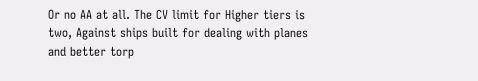Or no AA at all. The CV limit for Higher tiers is two, Against ships built for dealing with planes and better torp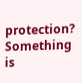protection? Something is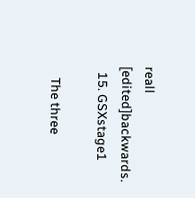reall [edited]backwards.
  15. GSXstage1

    The three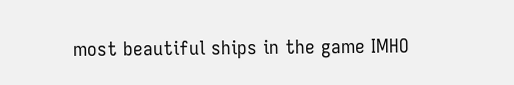most beautiful ships in the game IMHO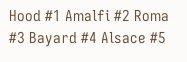Hood #1 Amalfi #2 Roma #3 Bayard #4 Alsace #5